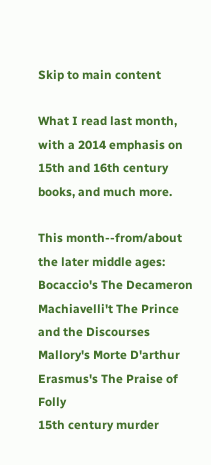Skip to main content

What I read last month, with a 2014 emphasis on 15th and 16th century books, and much more.

This month--from/about the later middle ages:
Bocaccio's The Decameron
Machiavelli't The Prince and the Discourses
Mallory's Morte D'arthur
Erasmus's The Praise of Folly
15th century murder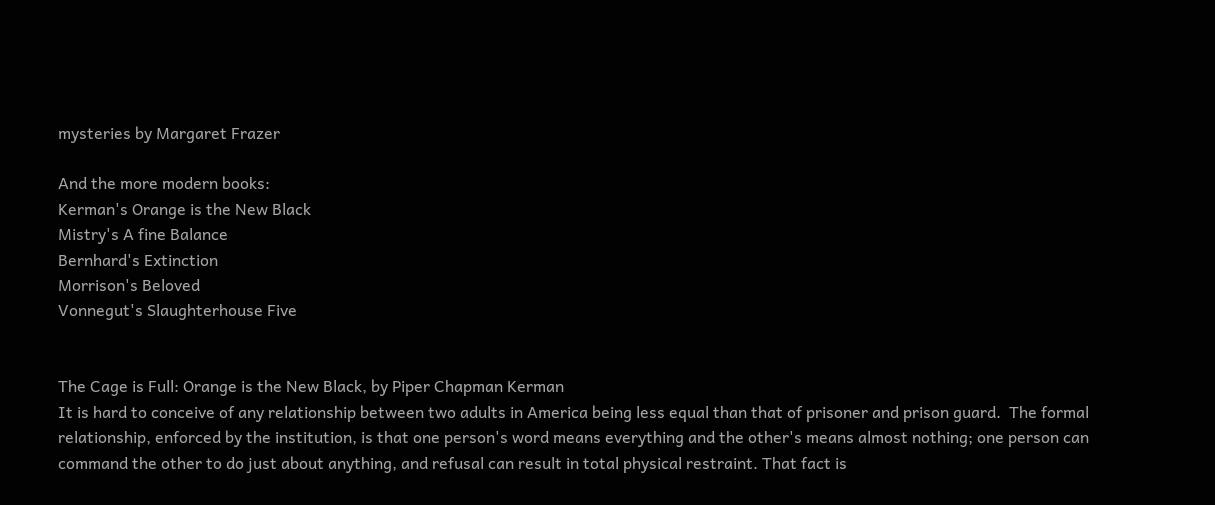mysteries by Margaret Frazer

And the more modern books:
Kerman's Orange is the New Black
Mistry's A fine Balance
Bernhard's Extinction
Morrison's Beloved
Vonnegut's Slaughterhouse Five


The Cage is Full: Orange is the New Black, by Piper Chapman Kerman
It is hard to conceive of any relationship between two adults in America being less equal than that of prisoner and prison guard.  The formal relationship, enforced by the institution, is that one person's word means everything and the other's means almost nothing; one person can command the other to do just about anything, and refusal can result in total physical restraint. That fact is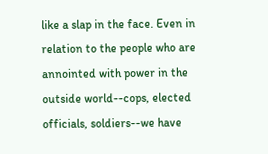like a slap in the face. Even in relation to the people who are annointed with power in the outside world--cops, elected officials, soldiers--we have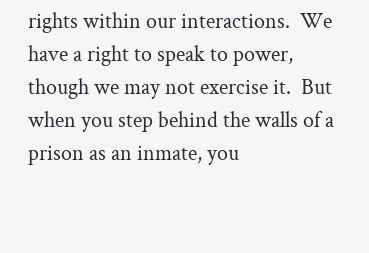rights within our interactions.  We have a right to speak to power, though we may not exercise it.  But when you step behind the walls of a prison as an inmate, you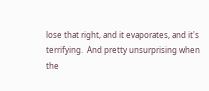lose that right, and it evaporates, and it's terrifying.  And pretty unsurprising when the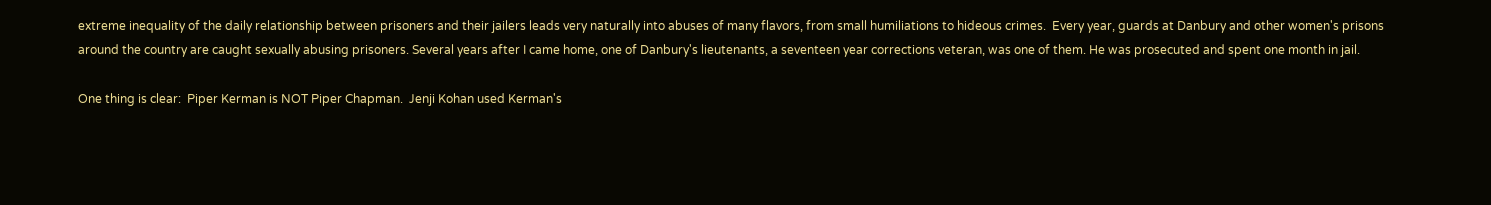extreme inequality of the daily relationship between prisoners and their jailers leads very naturally into abuses of many flavors, from small humiliations to hideous crimes.  Every year, guards at Danbury and other women's prisons around the country are caught sexually abusing prisoners. Several years after I came home, one of Danbury's lieutenants, a seventeen year corrections veteran, was one of them. He was prosecuted and spent one month in jail.

One thing is clear:  Piper Kerman is NOT Piper Chapman.  Jenji Kohan used Kerman's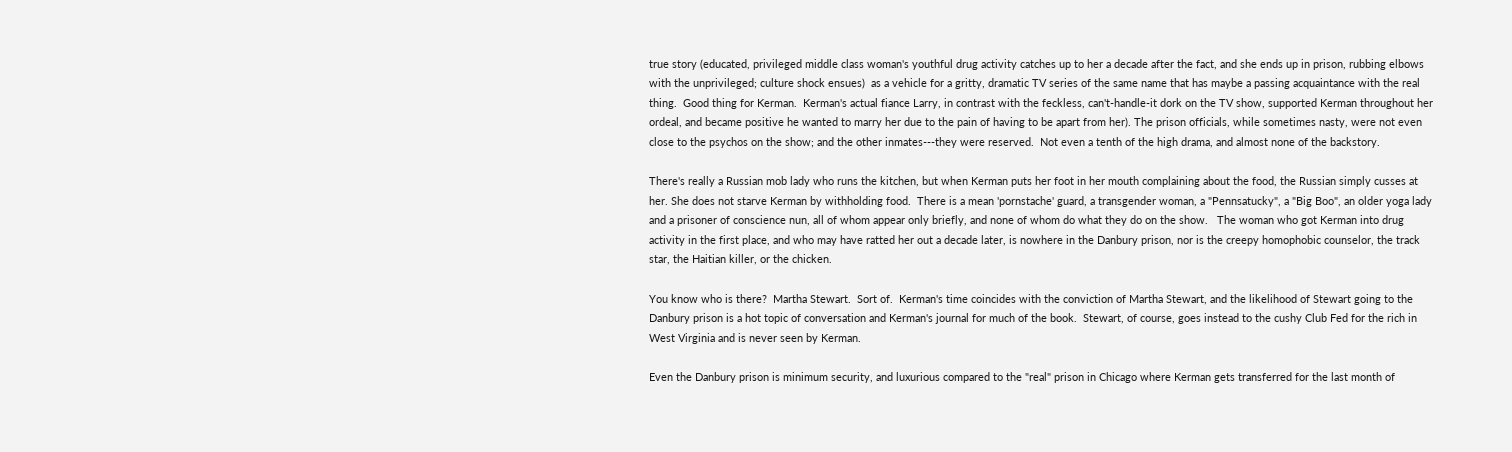true story (educated, privileged middle class woman's youthful drug activity catches up to her a decade after the fact, and she ends up in prison, rubbing elbows with the unprivileged; culture shock ensues)  as a vehicle for a gritty, dramatic TV series of the same name that has maybe a passing acquaintance with the real thing.  Good thing for Kerman.  Kerman's actual fiance Larry, in contrast with the feckless, can't-handle-it dork on the TV show, supported Kerman throughout her ordeal, and became positive he wanted to marry her due to the pain of having to be apart from her). The prison officials, while sometimes nasty, were not even close to the psychos on the show; and the other inmates---they were reserved.  Not even a tenth of the high drama, and almost none of the backstory.

There's really a Russian mob lady who runs the kitchen, but when Kerman puts her foot in her mouth complaining about the food, the Russian simply cusses at her. She does not starve Kerman by withholding food.  There is a mean 'pornstache' guard, a transgender woman, a "Pennsatucky", a "Big Boo", an older yoga lady and a prisoner of conscience nun, all of whom appear only briefly, and none of whom do what they do on the show.   The woman who got Kerman into drug activity in the first place, and who may have ratted her out a decade later, is nowhere in the Danbury prison, nor is the creepy homophobic counselor, the track star, the Haitian killer, or the chicken.

You know who is there?  Martha Stewart.  Sort of.  Kerman's time coincides with the conviction of Martha Stewart, and the likelihood of Stewart going to the Danbury prison is a hot topic of conversation and Kerman's journal for much of the book.  Stewart, of course, goes instead to the cushy Club Fed for the rich in West Virginia and is never seen by Kerman.

Even the Danbury prison is minimum security, and luxurious compared to the "real" prison in Chicago where Kerman gets transferred for the last month of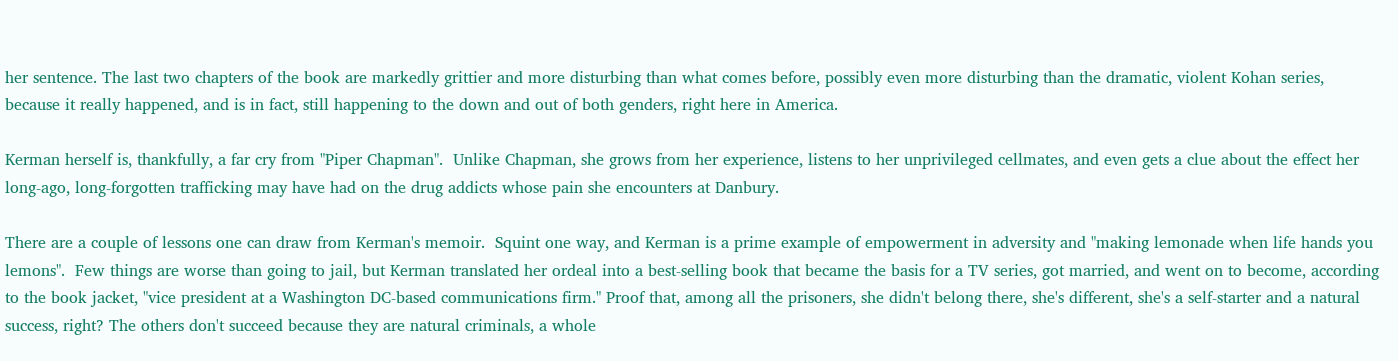her sentence. The last two chapters of the book are markedly grittier and more disturbing than what comes before, possibly even more disturbing than the dramatic, violent Kohan series, because it really happened, and is in fact, still happening to the down and out of both genders, right here in America.

Kerman herself is, thankfully, a far cry from "Piper Chapman".  Unlike Chapman, she grows from her experience, listens to her unprivileged cellmates, and even gets a clue about the effect her long-ago, long-forgotten trafficking may have had on the drug addicts whose pain she encounters at Danbury.

There are a couple of lessons one can draw from Kerman's memoir.  Squint one way, and Kerman is a prime example of empowerment in adversity and "making lemonade when life hands you lemons".  Few things are worse than going to jail, but Kerman translated her ordeal into a best-selling book that became the basis for a TV series, got married, and went on to become, according to the book jacket, "vice president at a Washington DC-based communications firm." Proof that, among all the prisoners, she didn't belong there, she's different, she's a self-starter and a natural success, right? The others don't succeed because they are natural criminals, a whole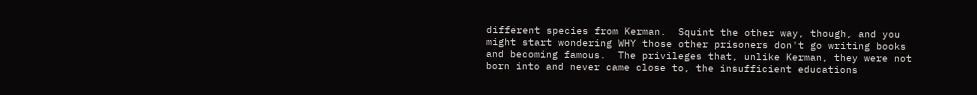different species from Kerman.  Squint the other way, though, and you might start wondering WHY those other prisoners don't go writing books and becoming famous.  The privileges that, unlike Kerman, they were not born into and never came close to, the insufficient educations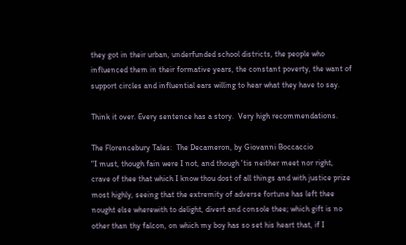they got in their urban, underfunded school districts, the people who influenced them in their formative years, the constant poverty, the want of support circles and influential ears willing to hear what they have to say.

Think it over. Every sentence has a story.  Very high recommendations.

The Florencebury Tales:  The Decameron, by Giovanni Boccaccio
"I must, though fain were I not, and though 'tis neither meet nor right, crave of thee that which I know thou dost of all things and with justice prize most highly, seeing that the extremity of adverse fortune has left thee nought else wherewith to delight, divert and console thee; which gift is no other than thy falcon, on which my boy has so set his heart that, if I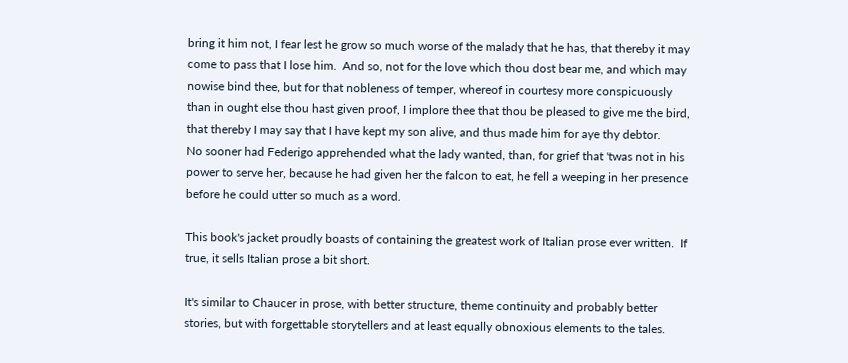bring it him not, I fear lest he grow so much worse of the malady that he has, that thereby it may come to pass that I lose him.  And so, not for the love which thou dost bear me, and which may nowise bind thee, but for that nobleness of temper, whereof in courtesy more conspicuously than in ought else thou hast given proof, I implore thee that thou be pleased to give me the bird, that thereby I may say that I have kept my son alive, and thus made him for aye thy debtor.
No sooner had Federigo apprehended what the lady wanted, than, for grief that 'twas not in his power to serve her, because he had given her the falcon to eat, he fell a weeping in her presence before he could utter so much as a word.

This book's jacket proudly boasts of containing the greatest work of Italian prose ever written.  If true, it sells Italian prose a bit short.

It's similar to Chaucer in prose, with better structure, theme continuity and probably better stories, but with forgettable storytellers and at least equally obnoxious elements to the tales.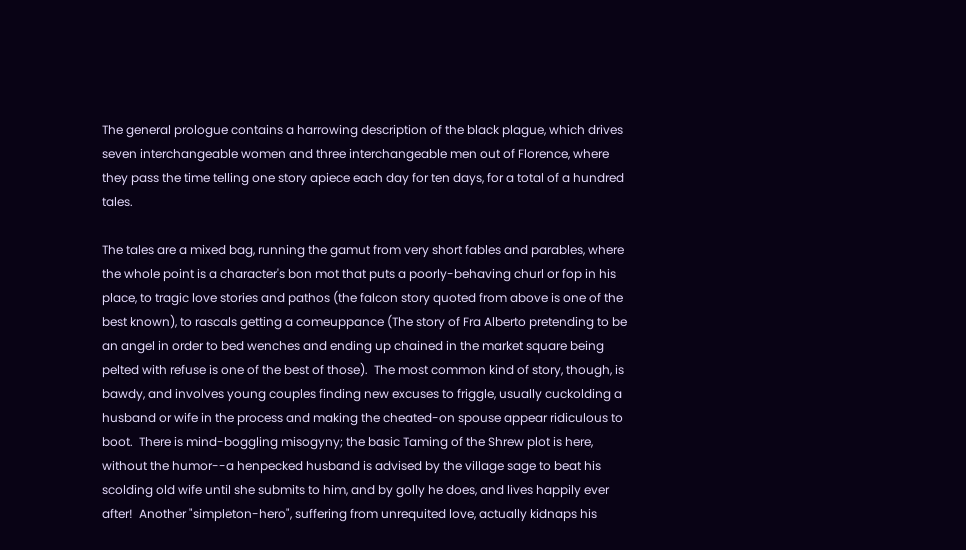The general prologue contains a harrowing description of the black plague, which drives seven interchangeable women and three interchangeable men out of Florence, where they pass the time telling one story apiece each day for ten days, for a total of a hundred tales.

The tales are a mixed bag, running the gamut from very short fables and parables, where the whole point is a character's bon mot that puts a poorly-behaving churl or fop in his place, to tragic love stories and pathos (the falcon story quoted from above is one of the best known), to rascals getting a comeuppance (The story of Fra Alberto pretending to be an angel in order to bed wenches and ending up chained in the market square being pelted with refuse is one of the best of those).  The most common kind of story, though, is bawdy, and involves young couples finding new excuses to friggle, usually cuckolding a husband or wife in the process and making the cheated-on spouse appear ridiculous to boot.  There is mind-boggling misogyny; the basic Taming of the Shrew plot is here, without the humor--a henpecked husband is advised by the village sage to beat his scolding old wife until she submits to him, and by golly he does, and lives happily ever after!  Another "simpleton-hero", suffering from unrequited love, actually kidnaps his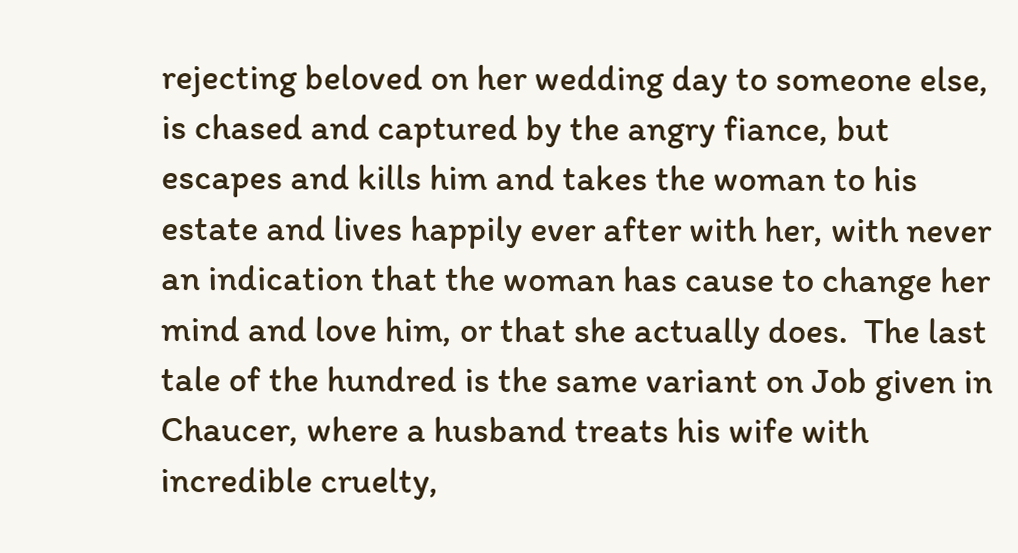rejecting beloved on her wedding day to someone else, is chased and captured by the angry fiance, but escapes and kills him and takes the woman to his estate and lives happily ever after with her, with never an indication that the woman has cause to change her mind and love him, or that she actually does.  The last tale of the hundred is the same variant on Job given in Chaucer, where a husband treats his wife with incredible cruelty,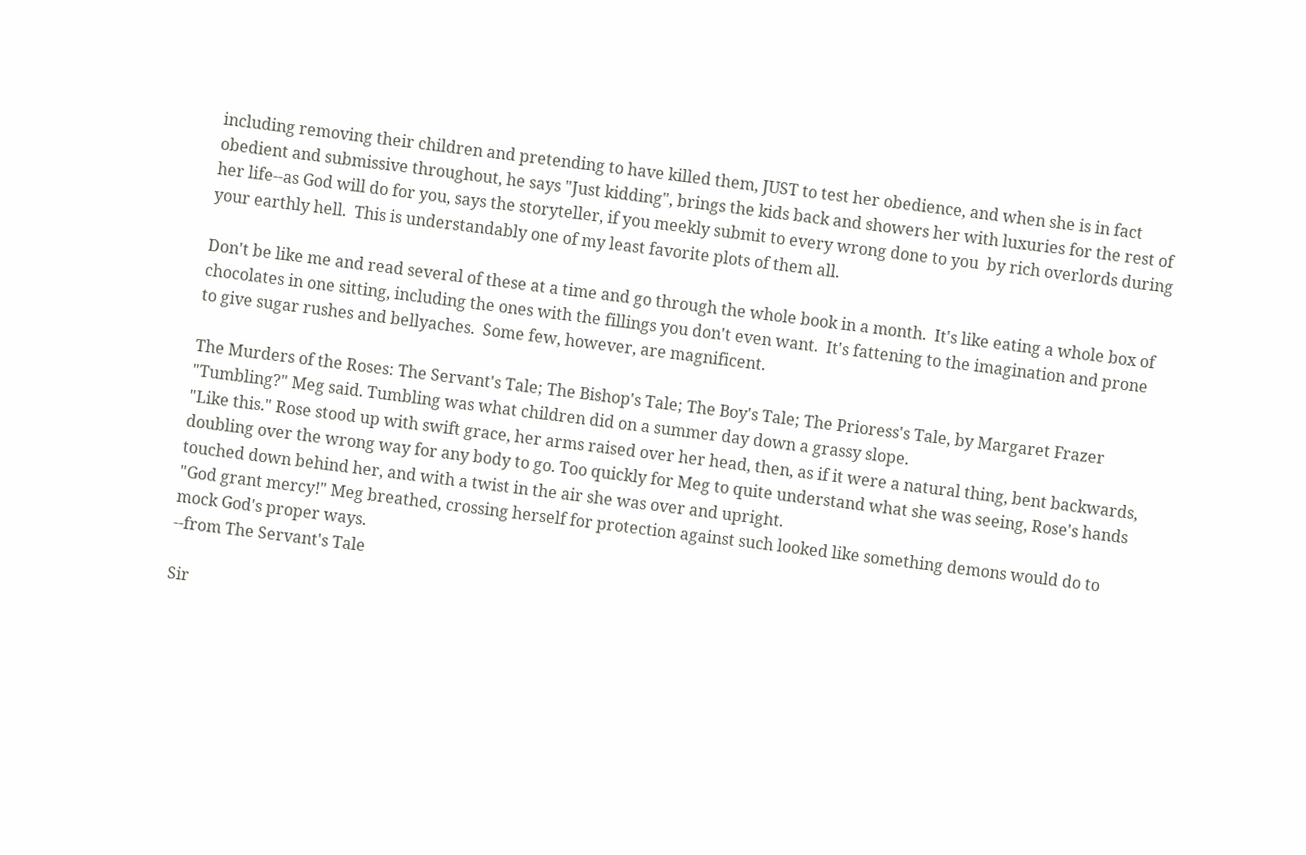including removing their children and pretending to have killed them, JUST to test her obedience, and when she is in fact obedient and submissive throughout, he says "Just kidding", brings the kids back and showers her with luxuries for the rest of her life--as God will do for you, says the storyteller, if you meekly submit to every wrong done to you  by rich overlords during your earthly hell.  This is understandably one of my least favorite plots of them all.

Don't be like me and read several of these at a time and go through the whole book in a month.  It's like eating a whole box of chocolates in one sitting, including the ones with the fillings you don't even want.  It's fattening to the imagination and prone to give sugar rushes and bellyaches.  Some few, however, are magnificent.

The Murders of the Roses: The Servant's Tale; The Bishop's Tale; The Boy's Tale; The Prioress's Tale, by Margaret Frazer
"Tumbling?" Meg said. Tumbling was what children did on a summer day down a grassy slope.
"Like this." Rose stood up with swift grace, her arms raised over her head, then, as if it were a natural thing, bent backwards, doubling over the wrong way for any body to go. Too quickly for Meg to quite understand what she was seeing, Rose's hands touched down behind her, and with a twist in the air she was over and upright.
"God grant mercy!" Meg breathed, crossing herself for protection against such looked like something demons would do to mock God's proper ways.
--from The Servant's Tale

Sir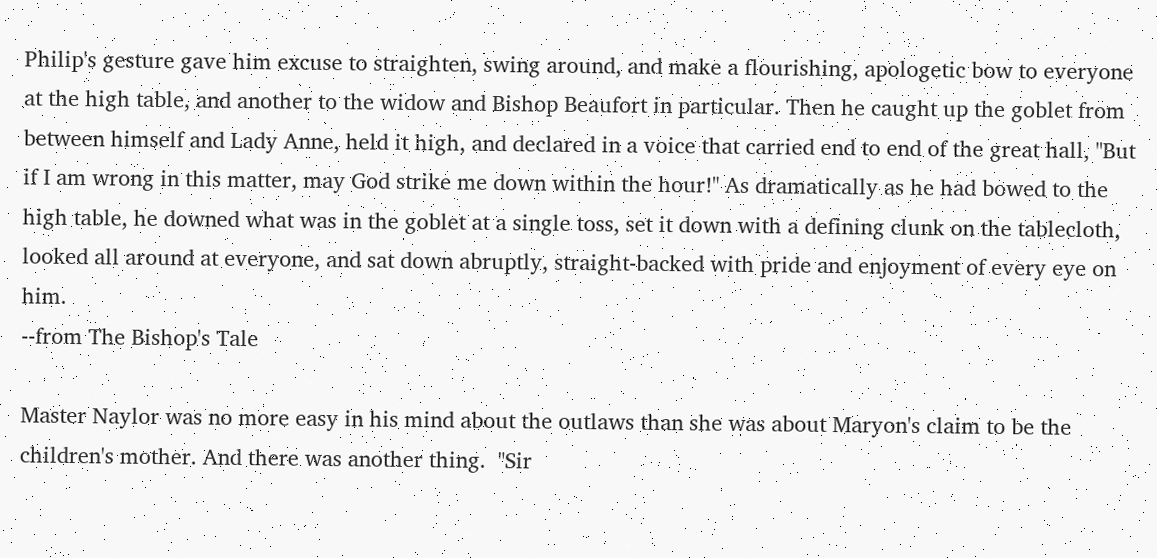Philip's gesture gave him excuse to straighten, swing around, and make a flourishing, apologetic bow to everyone at the high table, and another to the widow and Bishop Beaufort in particular. Then he caught up the goblet from between himself and Lady Anne, held it high, and declared in a voice that carried end to end of the great hall, "But if I am wrong in this matter, may God strike me down within the hour!" As dramatically as he had bowed to the high table, he downed what was in the goblet at a single toss, set it down with a defining clunk on the tablecloth, looked all around at everyone, and sat down abruptly, straight-backed with pride and enjoyment of every eye on him.
--from The Bishop's Tale

Master Naylor was no more easy in his mind about the outlaws than she was about Maryon's claim to be the children's mother. And there was another thing.  "Sir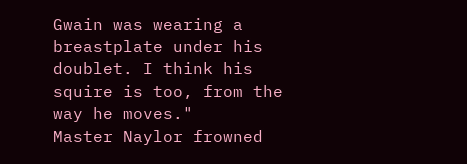Gwain was wearing a breastplate under his doublet. I think his squire is too, from the way he moves."
Master Naylor frowned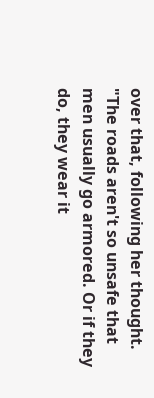over that, following her thought. "The roads aren't so unsafe that men usually go armored. Or if they do, they wear it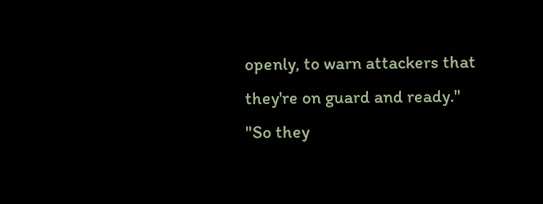openly, to warn attackers that they're on guard and ready."
"So they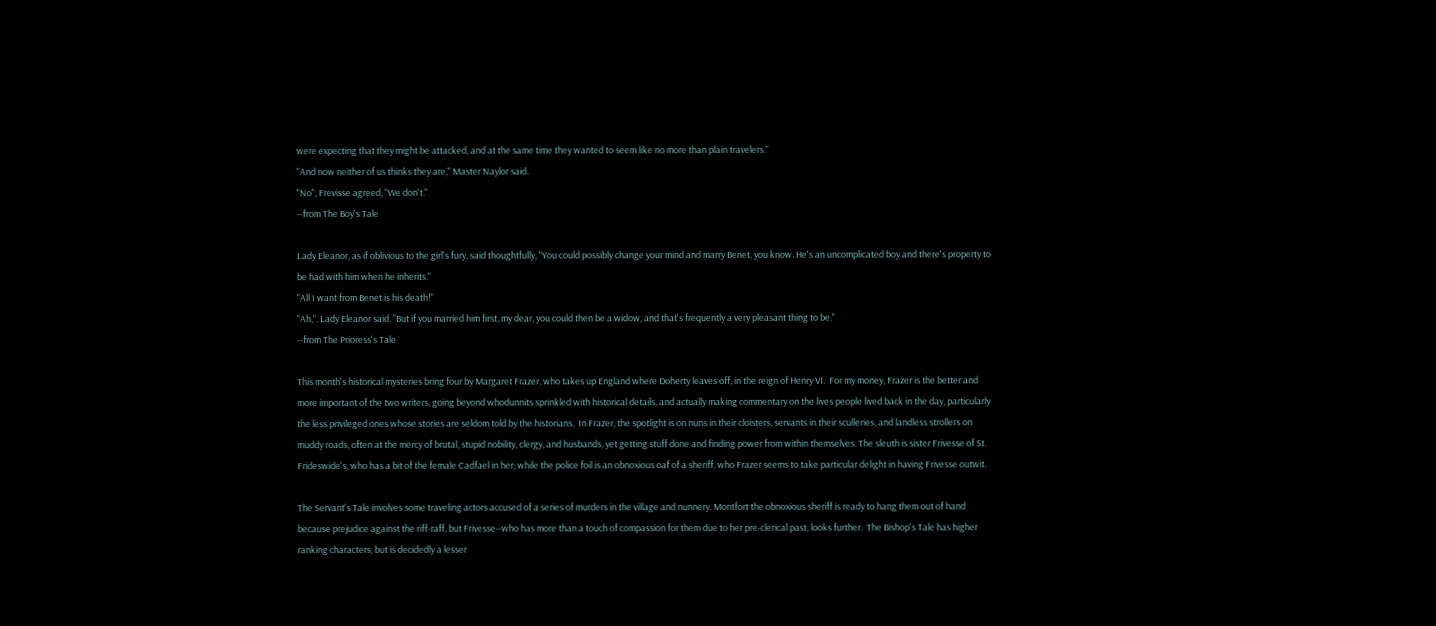were expecting that they might be attacked, and at the same time they wanted to seem like no more than plain travelers."
"And now neither of us thinks they are," Master Naylor said.
"No", Frevisse agreed, "We don't."
--from The Boy's Tale

Lady Eleanor, as if oblivious to the girl's fury, said thoughtfully, "You could possibly change your mind and marry Benet, you know. He's an uncomplicated boy and there's property to be had with him when he inherits."
"All I want from Benet is his death!"
"Ah,". Lady Eleanor said. "But if you married him first, my dear, you could then be a widow, and that's frequently a very pleasant thing to be."
--from The Prioress's Tale

This month's historical mysteries bring four by Margaret Frazer, who takes up England where Doherty leaves off, in the reign of Henry VI.  For my money, Frazer is the better and more important of the two writers, going beyond whodunnits sprinkled with historical details, and actually making commentary on the lives people lived back in the day, particularly the less privileged ones whose stories are seldom told by the historians.  In Frazer, the spotlight is on nuns in their cloisters, servants in their sculleries, and landless strollers on muddy roads, often at the mercy of brutal, stupid nobility, clergy, and husbands, yet getting stuff done and finding power from within themselves. The sleuth is sister Frivesse of St. Frideswide's, who has a bit of the female Cadfael in her; while the police foil is an obnoxious oaf of a sheriff, who Frazer seems to take particular delight in having Frivesse outwit.

The Servant's Tale involves some traveling actors accused of a series of murders in the village and nunnery. Montfort the obnoxious sheriff is ready to hang them out of hand because prejudice against the riff-raff, but Frivesse--who has more than a touch of compassion for them due to her pre-clerical past, looks further.  The Bishop's Tale has higher ranking characters, but is decidedly a lesser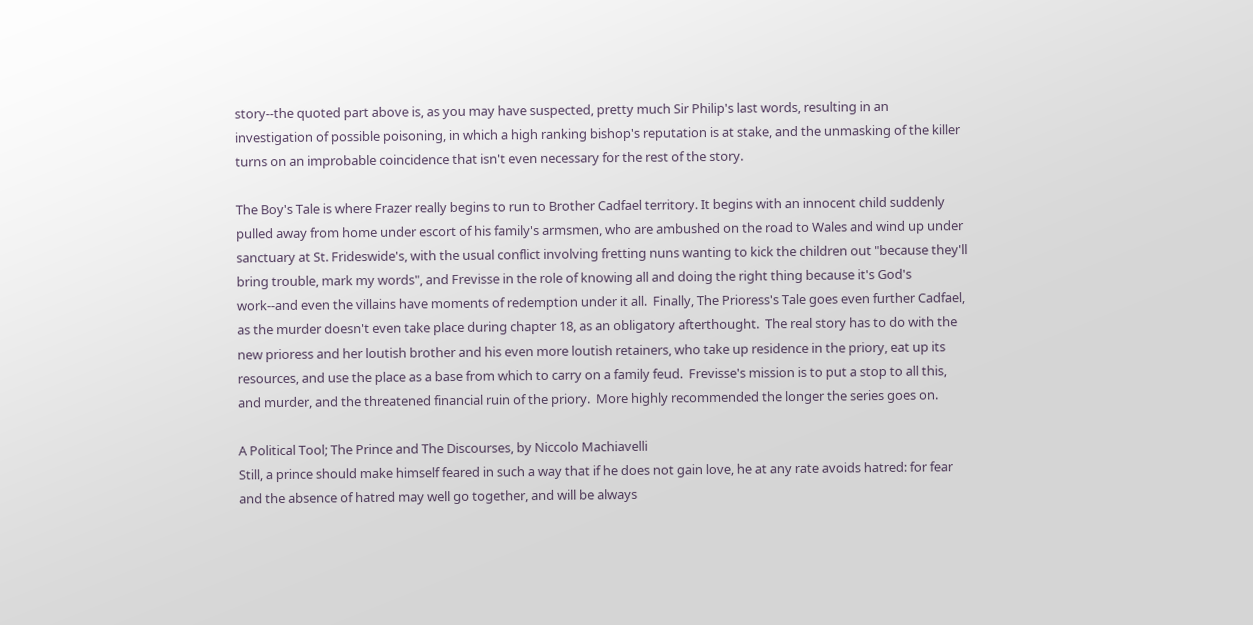story--the quoted part above is, as you may have suspected, pretty much Sir Philip's last words, resulting in an investigation of possible poisoning, in which a high ranking bishop's reputation is at stake, and the unmasking of the killer turns on an improbable coincidence that isn't even necessary for the rest of the story.

The Boy's Tale is where Frazer really begins to run to Brother Cadfael territory. It begins with an innocent child suddenly pulled away from home under escort of his family's armsmen, who are ambushed on the road to Wales and wind up under sanctuary at St. Frideswide's, with the usual conflict involving fretting nuns wanting to kick the children out "because they'll bring trouble, mark my words", and Frevisse in the role of knowing all and doing the right thing because it's God's work--and even the villains have moments of redemption under it all.  Finally, The Prioress's Tale goes even further Cadfael, as the murder doesn't even take place during chapter 18, as an obligatory afterthought.  The real story has to do with the new prioress and her loutish brother and his even more loutish retainers, who take up residence in the priory, eat up its resources, and use the place as a base from which to carry on a family feud.  Frevisse's mission is to put a stop to all this, and murder, and the threatened financial ruin of the priory.  More highly recommended the longer the series goes on.

A Political Tool; The Prince and The Discourses, by Niccolo Machiavelli
Still, a prince should make himself feared in such a way that if he does not gain love, he at any rate avoids hatred: for fear and the absence of hatred may well go together, and will be always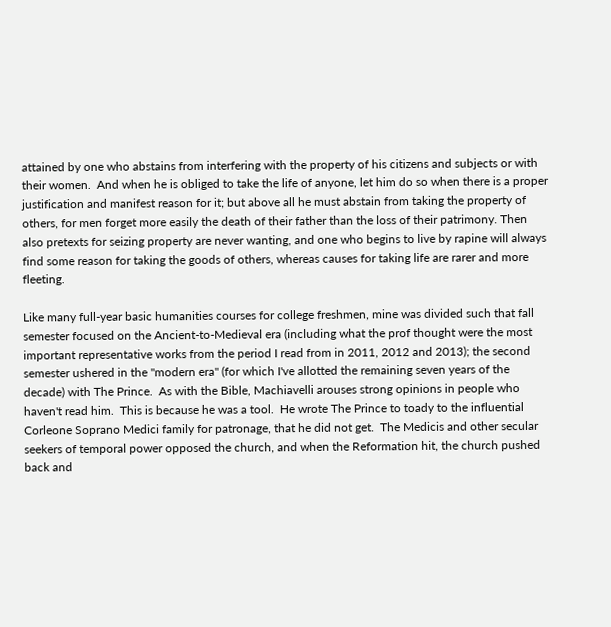attained by one who abstains from interfering with the property of his citizens and subjects or with their women.  And when he is obliged to take the life of anyone, let him do so when there is a proper justification and manifest reason for it; but above all he must abstain from taking the property of others, for men forget more easily the death of their father than the loss of their patrimony. Then also pretexts for seizing property are never wanting, and one who begins to live by rapine will always find some reason for taking the goods of others, whereas causes for taking life are rarer and more fleeting.

Like many full-year basic humanities courses for college freshmen, mine was divided such that fall semester focused on the Ancient-to-Medieval era (including what the prof thought were the most important representative works from the period I read from in 2011, 2012 and 2013); the second semester ushered in the "modern era" (for which I've allotted the remaining seven years of the decade) with The Prince.  As with the Bible, Machiavelli arouses strong opinions in people who haven't read him.  This is because he was a tool.  He wrote The Prince to toady to the influential Corleone Soprano Medici family for patronage, that he did not get.  The Medicis and other secular seekers of temporal power opposed the church, and when the Reformation hit, the church pushed back and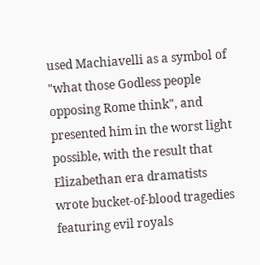used Machiavelli as a symbol of "what those Godless people opposing Rome think", and presented him in the worst light possible, with the result that Elizabethan era dramatists wrote bucket-of-blood tragedies featuring evil royals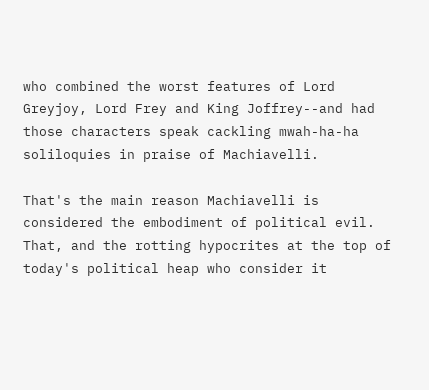who combined the worst features of Lord Greyjoy, Lord Frey and King Joffrey--and had those characters speak cackling mwah-ha-ha soliloquies in praise of Machiavelli.

That's the main reason Machiavelli is considered the embodiment of political evil.  That, and the rotting hypocrites at the top of today's political heap who consider it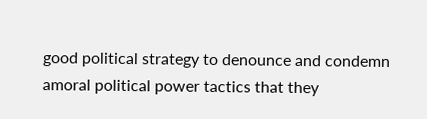good political strategy to denounce and condemn amoral political power tactics that they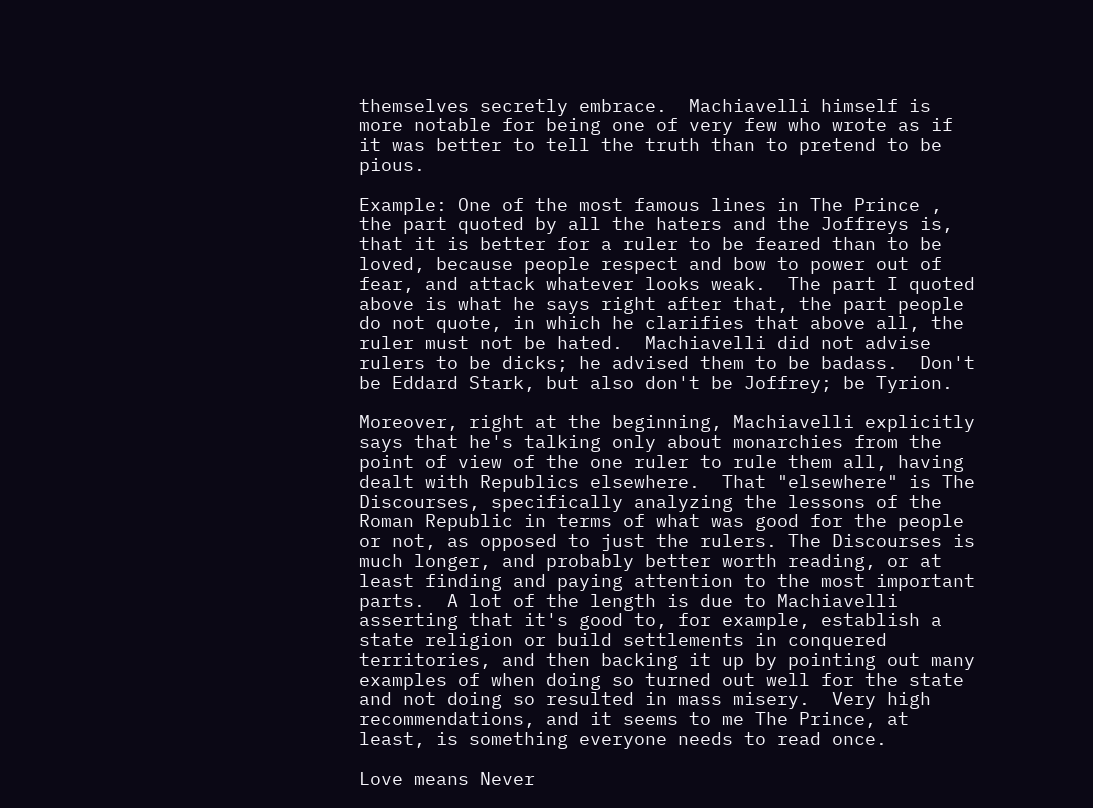themselves secretly embrace.  Machiavelli himself is more notable for being one of very few who wrote as if it was better to tell the truth than to pretend to be pious.

Example: One of the most famous lines in The Prince , the part quoted by all the haters and the Joffreys is, that it is better for a ruler to be feared than to be loved, because people respect and bow to power out of fear, and attack whatever looks weak.  The part I quoted above is what he says right after that, the part people do not quote, in which he clarifies that above all, the ruler must not be hated.  Machiavelli did not advise rulers to be dicks; he advised them to be badass.  Don't be Eddard Stark, but also don't be Joffrey; be Tyrion.

Moreover, right at the beginning, Machiavelli explicitly says that he's talking only about monarchies from the point of view of the one ruler to rule them all, having dealt with Republics elsewhere.  That "elsewhere" is The Discourses, specifically analyzing the lessons of the Roman Republic in terms of what was good for the people or not, as opposed to just the rulers. The Discourses is much longer, and probably better worth reading, or at least finding and paying attention to the most important parts.  A lot of the length is due to Machiavelli asserting that it's good to, for example, establish a state religion or build settlements in conquered territories, and then backing it up by pointing out many examples of when doing so turned out well for the state and not doing so resulted in mass misery.  Very high recommendations, and it seems to me The Prince, at least, is something everyone needs to read once.

Love means Never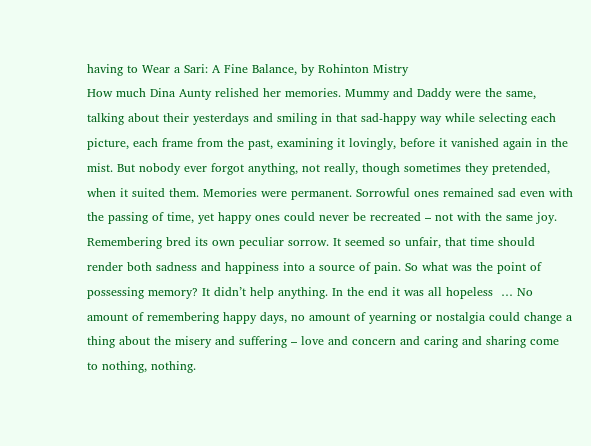having to Wear a Sari: A Fine Balance, by Rohinton Mistry
How much Dina Aunty relished her memories. Mummy and Daddy were the same, talking about their yesterdays and smiling in that sad-happy way while selecting each picture, each frame from the past, examining it lovingly, before it vanished again in the mist. But nobody ever forgot anything, not really, though sometimes they pretended, when it suited them. Memories were permanent. Sorrowful ones remained sad even with the passing of time, yet happy ones could never be recreated – not with the same joy. Remembering bred its own peculiar sorrow. It seemed so unfair, that time should render both sadness and happiness into a source of pain. So what was the point of possessing memory? It didn’t help anything. In the end it was all hopeless  … No amount of remembering happy days, no amount of yearning or nostalgia could change a thing about the misery and suffering – love and concern and caring and sharing come to nothing, nothing.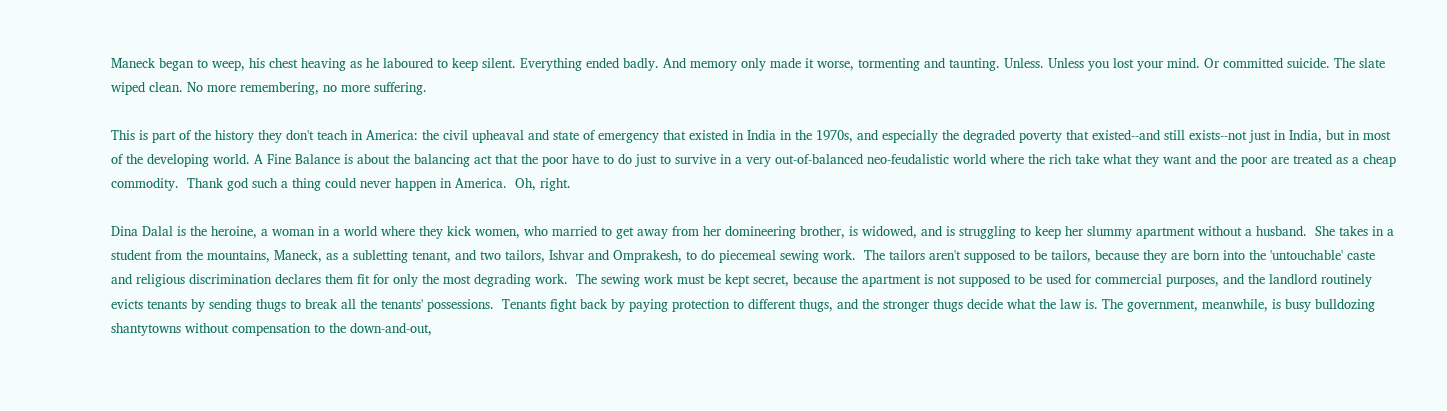Maneck began to weep, his chest heaving as he laboured to keep silent. Everything ended badly. And memory only made it worse, tormenting and taunting. Unless. Unless you lost your mind. Or committed suicide. The slate wiped clean. No more remembering, no more suffering.

This is part of the history they don't teach in America: the civil upheaval and state of emergency that existed in India in the 1970s, and especially the degraded poverty that existed--and still exists--not just in India, but in most of the developing world. A Fine Balance is about the balancing act that the poor have to do just to survive in a very out-of-balanced neo-feudalistic world where the rich take what they want and the poor are treated as a cheap commodity.  Thank god such a thing could never happen in America.  Oh, right.

Dina Dalal is the heroine, a woman in a world where they kick women, who married to get away from her domineering brother, is widowed, and is struggling to keep her slummy apartment without a husband.  She takes in a student from the mountains, Maneck, as a subletting tenant, and two tailors, Ishvar and Omprakesh, to do piecemeal sewing work.  The tailors aren't supposed to be tailors, because they are born into the 'untouchable' caste and religious discrimination declares them fit for only the most degrading work.  The sewing work must be kept secret, because the apartment is not supposed to be used for commercial purposes, and the landlord routinely evicts tenants by sending thugs to break all the tenants' possessions.  Tenants fight back by paying protection to different thugs, and the stronger thugs decide what the law is. The government, meanwhile, is busy bulldozing shantytowns without compensation to the down-and-out,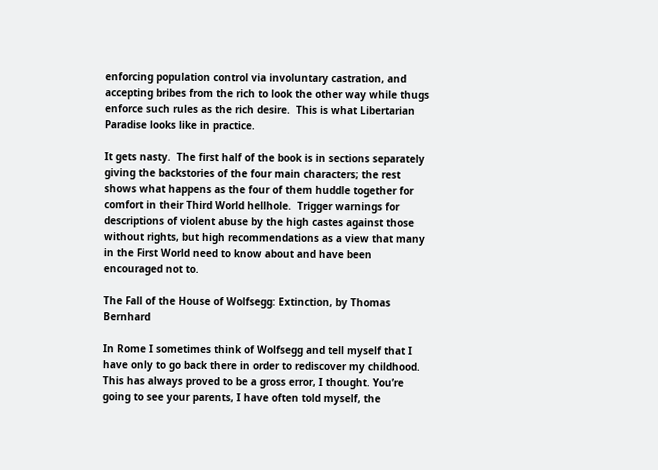enforcing population control via involuntary castration, and accepting bribes from the rich to look the other way while thugs enforce such rules as the rich desire.  This is what Libertarian Paradise looks like in practice.

It gets nasty.  The first half of the book is in sections separately giving the backstories of the four main characters; the rest shows what happens as the four of them huddle together for comfort in their Third World hellhole.  Trigger warnings for descriptions of violent abuse by the high castes against those without rights, but high recommendations as a view that many in the First World need to know about and have been encouraged not to.

The Fall of the House of Wolfsegg: Extinction, by Thomas Bernhard

In Rome I sometimes think of Wolfsegg and tell myself that I have only to go back there in order to rediscover my childhood. This has always proved to be a gross error, I thought. You’re going to see your parents, I have often told myself, the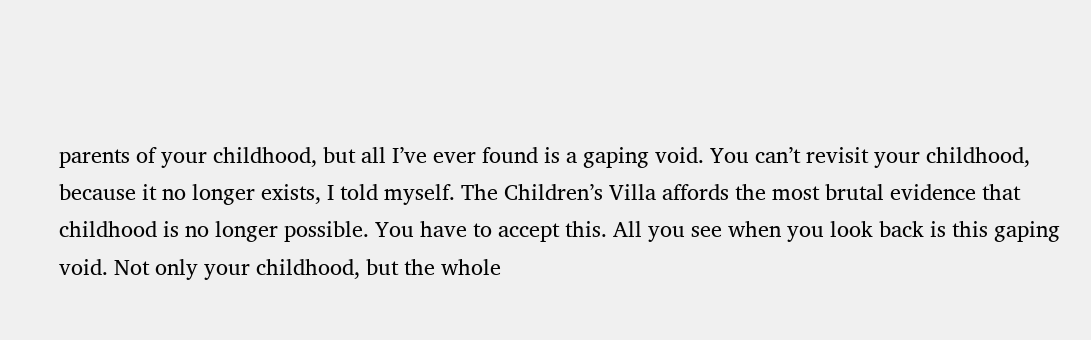parents of your childhood, but all I’ve ever found is a gaping void. You can’t revisit your childhood, because it no longer exists, I told myself. The Children’s Villa affords the most brutal evidence that childhood is no longer possible. You have to accept this. All you see when you look back is this gaping void. Not only your childhood, but the whole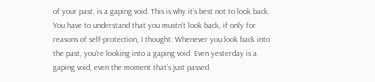of your past, is a gaping void. This is why it’s best not to look back. You have to understand that you mustn’t look back, if only for reasons of self-protection, I thought. Whenever you look back into the past, you’re looking into a gaping void. Even yesterday is a gaping void, even the moment that’s just passed.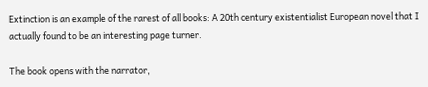Extinction is an example of the rarest of all books: A 20th century existentialist European novel that I actually found to be an interesting page turner.

The book opens with the narrator,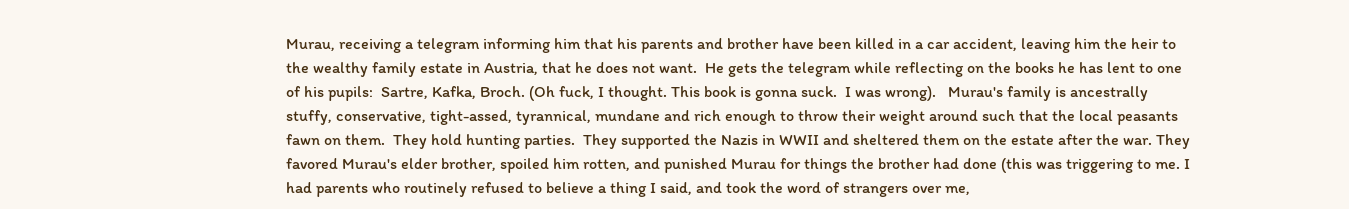Murau, receiving a telegram informing him that his parents and brother have been killed in a car accident, leaving him the heir to the wealthy family estate in Austria, that he does not want.  He gets the telegram while reflecting on the books he has lent to one of his pupils:  Sartre, Kafka, Broch. (Oh fuck, I thought. This book is gonna suck.  I was wrong).   Murau's family is ancestrally stuffy, conservative, tight-assed, tyrannical, mundane and rich enough to throw their weight around such that the local peasants fawn on them.  They hold hunting parties.  They supported the Nazis in WWII and sheltered them on the estate after the war. They favored Murau's elder brother, spoiled him rotten, and punished Murau for things the brother had done (this was triggering to me. I had parents who routinely refused to believe a thing I said, and took the word of strangers over me,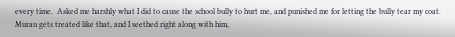every time.  Asked me harshly what I did to cause the school bully to hurt me, and punished me for letting the bully tear my coat. Murau gets treated like that, and I seethed right along with him,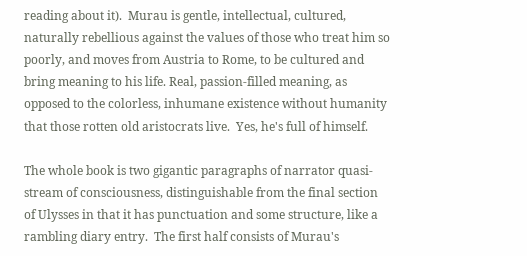reading about it).  Murau is gentle, intellectual, cultured, naturally rebellious against the values of those who treat him so poorly, and moves from Austria to Rome, to be cultured and bring meaning to his life. Real, passion-filled meaning, as opposed to the colorless, inhumane existence without humanity that those rotten old aristocrats live.  Yes, he's full of himself.

The whole book is two gigantic paragraphs of narrator quasi-stream of consciousness, distinguishable from the final section of Ulysses in that it has punctuation and some structure, like a rambling diary entry.  The first half consists of Murau's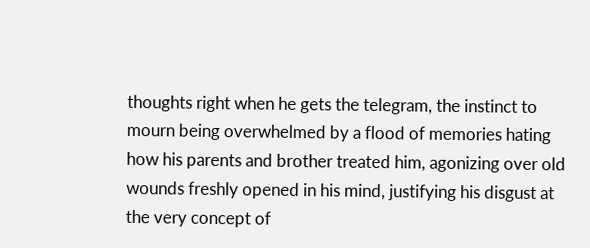thoughts right when he gets the telegram, the instinct to mourn being overwhelmed by a flood of memories hating how his parents and brother treated him, agonizing over old wounds freshly opened in his mind, justifying his disgust at the very concept of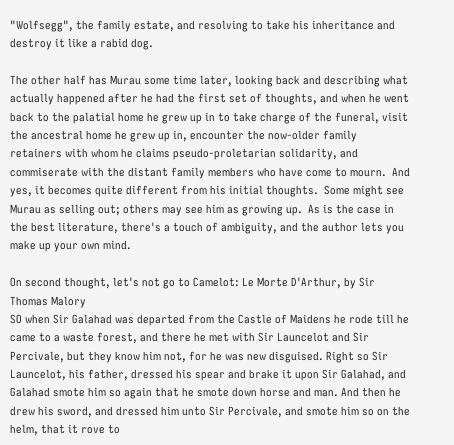"Wolfsegg", the family estate, and resolving to take his inheritance and destroy it like a rabid dog.

The other half has Murau some time later, looking back and describing what actually happened after he had the first set of thoughts, and when he went back to the palatial home he grew up in to take charge of the funeral, visit the ancestral home he grew up in, encounter the now-older family retainers with whom he claims pseudo-proletarian solidarity, and commiserate with the distant family members who have come to mourn.  And yes, it becomes quite different from his initial thoughts.  Some might see Murau as selling out; others may see him as growing up.  As is the case in the best literature, there's a touch of ambiguity, and the author lets you make up your own mind.

On second thought, let's not go to Camelot: Le Morte D'Arthur, by Sir Thomas Malory
SO when Sir Galahad was departed from the Castle of Maidens he rode till he came to a waste forest, and there he met with Sir Launcelot and Sir Percivale, but they know him not, for he was new disguised. Right so Sir Launcelot, his father, dressed his spear and brake it upon Sir Galahad, and Galahad smote him so again that he smote down horse and man. And then he drew his sword, and dressed him unto Sir Percivale, and smote him so on the helm, that it rove to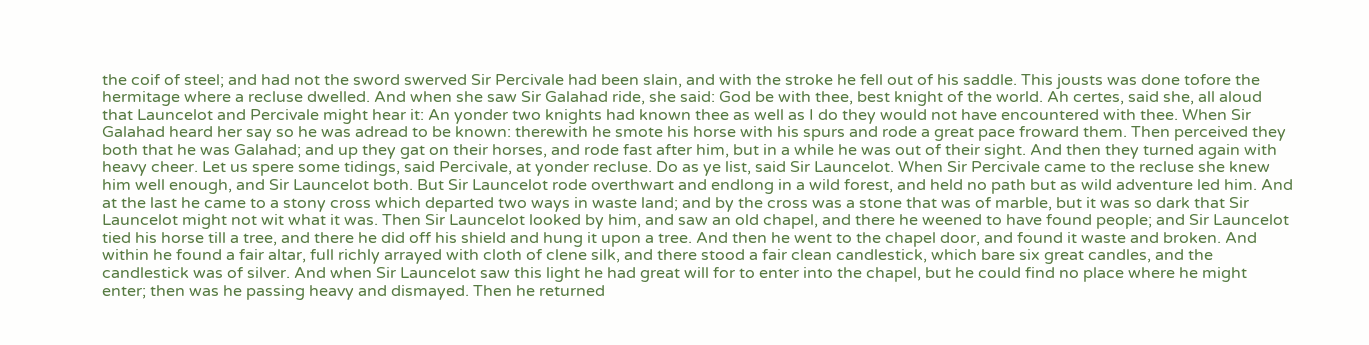the coif of steel; and had not the sword swerved Sir Percivale had been slain, and with the stroke he fell out of his saddle. This jousts was done tofore the hermitage where a recluse dwelled. And when she saw Sir Galahad ride, she said: God be with thee, best knight of the world. Ah certes, said she, all aloud that Launcelot and Percivale might hear it: An yonder two knights had known thee as well as I do they would not have encountered with thee. When Sir Galahad heard her say so he was adread to be known: therewith he smote his horse with his spurs and rode a great pace froward them. Then perceived they both that he was Galahad; and up they gat on their horses, and rode fast after him, but in a while he was out of their sight. And then they turned again with heavy cheer. Let us spere some tidings, said Percivale, at yonder recluse. Do as ye list, said Sir Launcelot. When Sir Percivale came to the recluse she knew him well enough, and Sir Launcelot both. But Sir Launcelot rode overthwart and endlong in a wild forest, and held no path but as wild adventure led him. And at the last he came to a stony cross which departed two ways in waste land; and by the cross was a stone that was of marble, but it was so dark that Sir Launcelot might not wit what it was. Then Sir Launcelot looked by him, and saw an old chapel, and there he weened to have found people; and Sir Launcelot tied his horse till a tree, and there he did off his shield and hung it upon a tree. And then he went to the chapel door, and found it waste and broken. And within he found a fair altar, full richly arrayed with cloth of clene silk, and there stood a fair clean candlestick, which bare six great candles, and the candlestick was of silver. And when Sir Launcelot saw this light he had great will for to enter into the chapel, but he could find no place where he might enter; then was he passing heavy and dismayed. Then he returned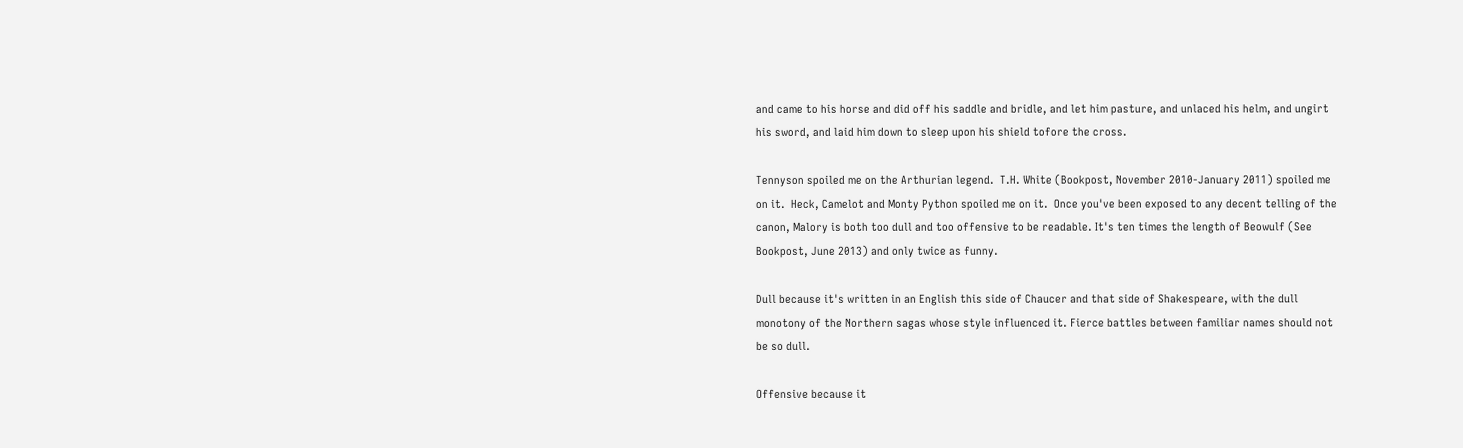and came to his horse and did off his saddle and bridle, and let him pasture, and unlaced his helm, and ungirt his sword, and laid him down to sleep upon his shield tofore the cross.

Tennyson spoiled me on the Arthurian legend.  T.H. White (Bookpost, November 2010-January 2011) spoiled me on it.  Heck, Camelot and Monty Python spoiled me on it.  Once you've been exposed to any decent telling of the canon, Malory is both too dull and too offensive to be readable. It's ten times the length of Beowulf (See Bookpost, June 2013) and only twice as funny.

Dull because it's written in an English this side of Chaucer and that side of Shakespeare, with the dull monotony of the Northern sagas whose style influenced it. Fierce battles between familiar names should not be so dull.

Offensive because it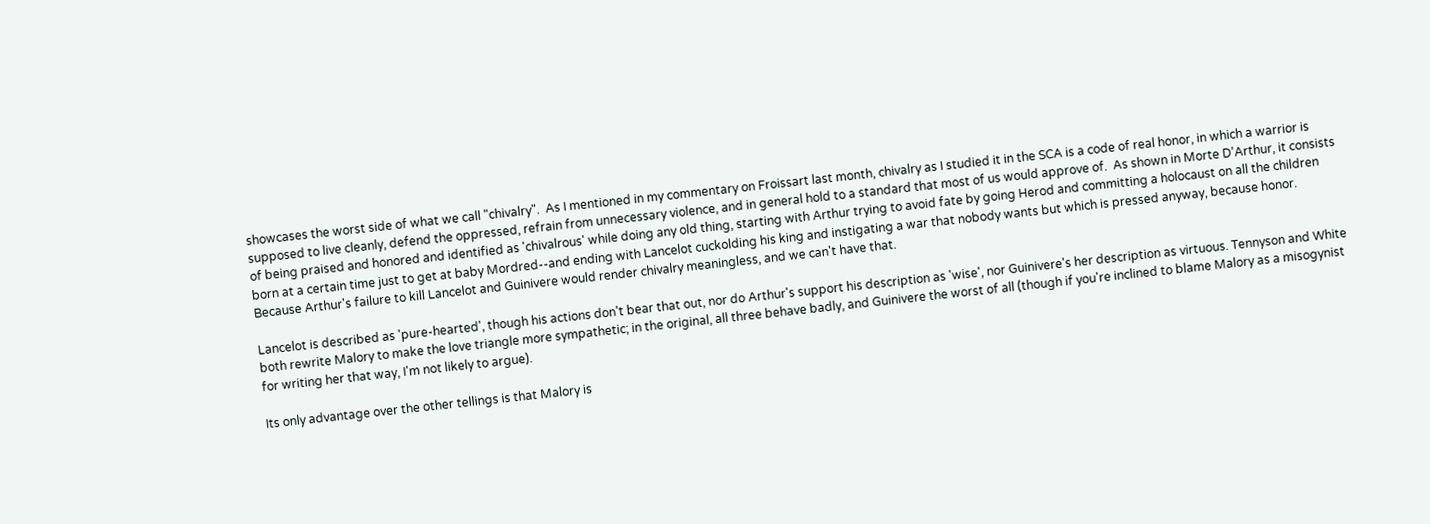showcases the worst side of what we call "chivalry".  As I mentioned in my commentary on Froissart last month, chivalry as I studied it in the SCA is a code of real honor, in which a warrior is supposed to live cleanly, defend the oppressed, refrain from unnecessary violence, and in general hold to a standard that most of us would approve of.  As shown in Morte D'Arthur, it consists of being praised and honored and identified as 'chivalrous' while doing any old thing, starting with Arthur trying to avoid fate by going Herod and committing a holocaust on all the children born at a certain time just to get at baby Mordred--and ending with Lancelot cuckolding his king and instigating a war that nobody wants but which is pressed anyway, because honor. Because Arthur's failure to kill Lancelot and Guinivere would render chivalry meaningless, and we can't have that.

Lancelot is described as 'pure-hearted', though his actions don't bear that out, nor do Arthur's support his description as 'wise', nor Guinivere's her description as virtuous. Tennyson and White both rewrite Malory to make the love triangle more sympathetic; in the original, all three behave badly, and Guinivere the worst of all (though if you're inclined to blame Malory as a misogynist for writing her that way, I'm not likely to argue).

Its only advantage over the other tellings is that Malory is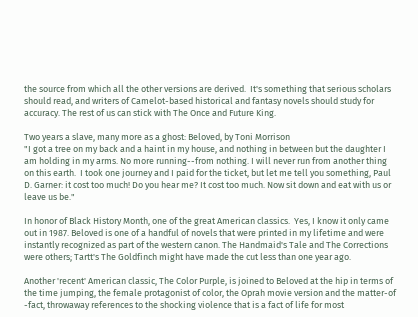the source from which all the other versions are derived.  It's something that serious scholars should read, and writers of Camelot-based historical and fantasy novels should study for accuracy. The rest of us can stick with The Once and Future King.

Two years a slave, many more as a ghost: Beloved, by Toni Morrison
"I got a tree on my back and a haint in my house, and nothing in between but the daughter I am holding in my arms. No more running--from nothing. I will never run from another thing on this earth.  I took one journey and I paid for the ticket, but let me tell you something, Paul D. Garner: it cost too much! Do you hear me? It cost too much. Now sit down and eat with us or leave us be."

In honor of Black History Month, one of the great American classics.  Yes, I know it only came out in 1987. Beloved is one of a handful of novels that were printed in my lifetime and were instantly recognized as part of the western canon. The Handmaid's Tale and The Corrections were others; Tartt's The Goldfinch might have made the cut less than one year ago.

Another 'recent' American classic, The Color Purple, is joined to Beloved at the hip in terms of the time jumping, the female protagonist of color, the Oprah movie version and the matter-of -fact, throwaway references to the shocking violence that is a fact of life for most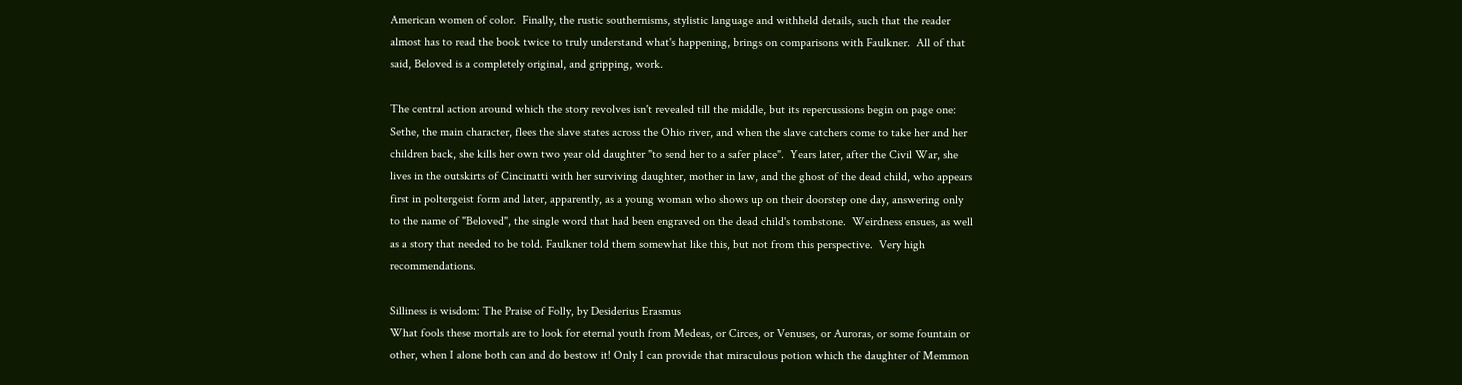American women of color.  Finally, the rustic southernisms, stylistic language and withheld details, such that the reader almost has to read the book twice to truly understand what's happening, brings on comparisons with Faulkner.  All of that said, Beloved is a completely original, and gripping, work.

The central action around which the story revolves isn't revealed till the middle, but its repercussions begin on page one: Sethe, the main character, flees the slave states across the Ohio river, and when the slave catchers come to take her and her children back, she kills her own two year old daughter "to send her to a safer place".  Years later, after the Civil War, she lives in the outskirts of Cincinatti with her surviving daughter, mother in law, and the ghost of the dead child, who appears first in poltergeist form and later, apparently, as a young woman who shows up on their doorstep one day, answering only to the name of "Beloved", the single word that had been engraved on the dead child's tombstone.  Weirdness ensues, as well as a story that needed to be told. Faulkner told them somewhat like this, but not from this perspective.  Very high recommendations.

Silliness is wisdom: The Praise of Folly, by Desiderius Erasmus
What fools these mortals are to look for eternal youth from Medeas, or Circes, or Venuses, or Auroras, or some fountain or other, when I alone both can and do bestow it! Only I can provide that miraculous potion which the daughter of Memmon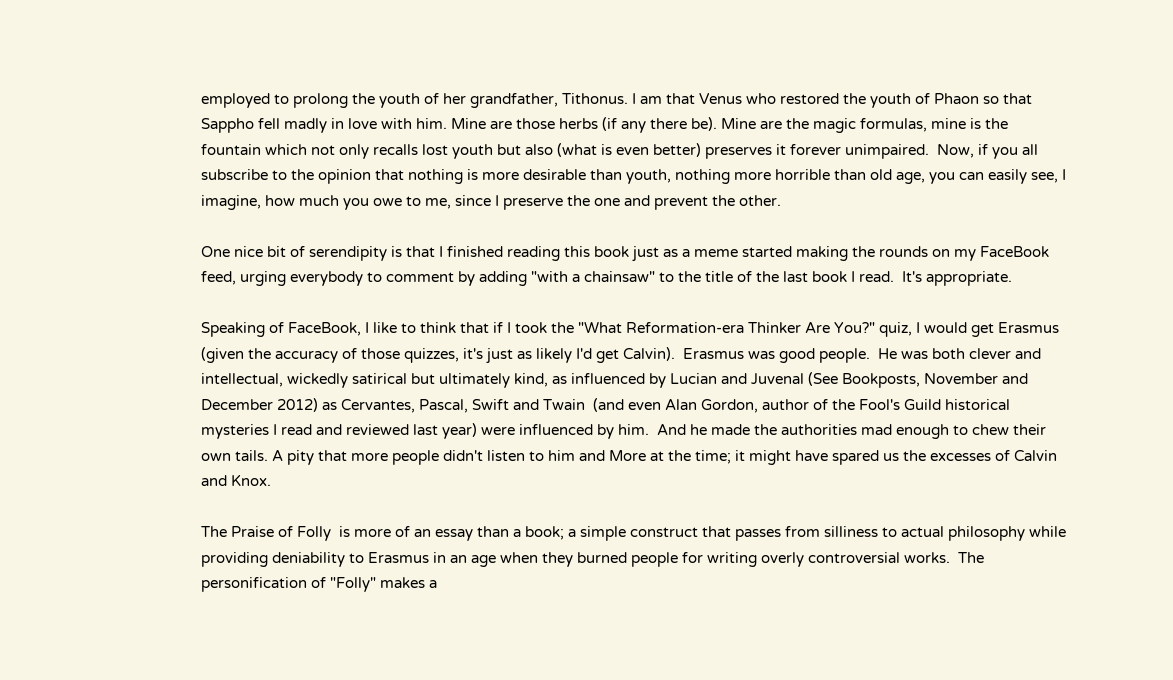employed to prolong the youth of her grandfather, Tithonus. I am that Venus who restored the youth of Phaon so that Sappho fell madly in love with him. Mine are those herbs (if any there be). Mine are the magic formulas, mine is the fountain which not only recalls lost youth but also (what is even better) preserves it forever unimpaired.  Now, if you all subscribe to the opinion that nothing is more desirable than youth, nothing more horrible than old age, you can easily see, I imagine, how much you owe to me, since I preserve the one and prevent the other.

One nice bit of serendipity is that I finished reading this book just as a meme started making the rounds on my FaceBook feed, urging everybody to comment by adding "with a chainsaw" to the title of the last book I read.  It's appropriate.

Speaking of FaceBook, I like to think that if I took the "What Reformation-era Thinker Are You?" quiz, I would get Erasmus (given the accuracy of those quizzes, it's just as likely I'd get Calvin).  Erasmus was good people.  He was both clever and intellectual, wickedly satirical but ultimately kind, as influenced by Lucian and Juvenal (See Bookposts, November and December 2012) as Cervantes, Pascal, Swift and Twain  (and even Alan Gordon, author of the Fool's Guild historical mysteries I read and reviewed last year) were influenced by him.  And he made the authorities mad enough to chew their own tails. A pity that more people didn't listen to him and More at the time; it might have spared us the excesses of Calvin and Knox.

The Praise of Folly  is more of an essay than a book; a simple construct that passes from silliness to actual philosophy while providing deniability to Erasmus in an age when they burned people for writing overly controversial works.  The personification of "Folly" makes a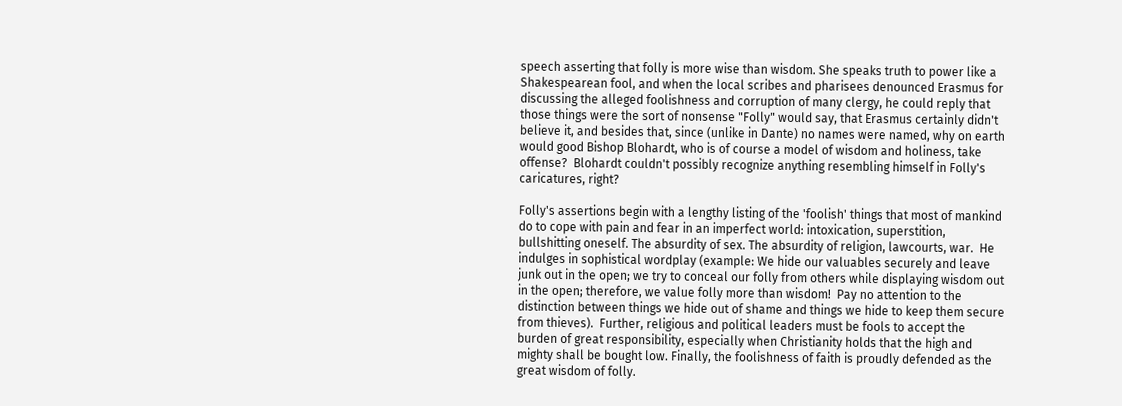speech asserting that folly is more wise than wisdom. She speaks truth to power like a Shakespearean fool, and when the local scribes and pharisees denounced Erasmus for discussing the alleged foolishness and corruption of many clergy, he could reply that those things were the sort of nonsense "Folly" would say, that Erasmus certainly didn't believe it, and besides that, since (unlike in Dante) no names were named, why on earth would good Bishop Blohardt, who is of course a model of wisdom and holiness, take offense?  Blohardt couldn't possibly recognize anything resembling himself in Folly's caricatures, right?

Folly's assertions begin with a lengthy listing of the 'foolish' things that most of mankind do to cope with pain and fear in an imperfect world: intoxication, superstition, bullshitting oneself. The absurdity of sex. The absurdity of religion, lawcourts, war.  He indulges in sophistical wordplay (example: We hide our valuables securely and leave junk out in the open; we try to conceal our folly from others while displaying wisdom out in the open; therefore, we value folly more than wisdom!  Pay no attention to the distinction between things we hide out of shame and things we hide to keep them secure from thieves).  Further, religious and political leaders must be fools to accept the burden of great responsibility, especially when Christianity holds that the high and mighty shall be bought low. Finally, the foolishness of faith is proudly defended as the great wisdom of folly.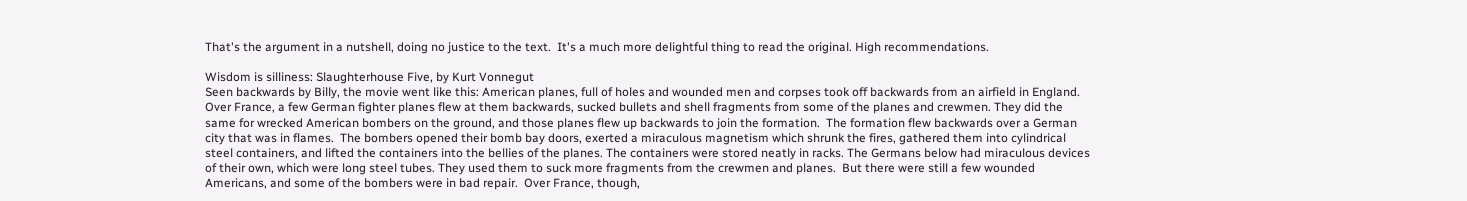That's the argument in a nutshell, doing no justice to the text.  It's a much more delightful thing to read the original. High recommendations.

Wisdom is silliness: Slaughterhouse Five, by Kurt Vonnegut
Seen backwards by Billy, the movie went like this: American planes, full of holes and wounded men and corpses took off backwards from an airfield in England. Over France, a few German fighter planes flew at them backwards, sucked bullets and shell fragments from some of the planes and crewmen. They did the same for wrecked American bombers on the ground, and those planes flew up backwards to join the formation.  The formation flew backwards over a German city that was in flames.  The bombers opened their bomb bay doors, exerted a miraculous magnetism which shrunk the fires, gathered them into cylindrical steel containers, and lifted the containers into the bellies of the planes. The containers were stored neatly in racks. The Germans below had miraculous devices of their own, which were long steel tubes. They used them to suck more fragments from the crewmen and planes.  But there were still a few wounded Americans, and some of the bombers were in bad repair.  Over France, though,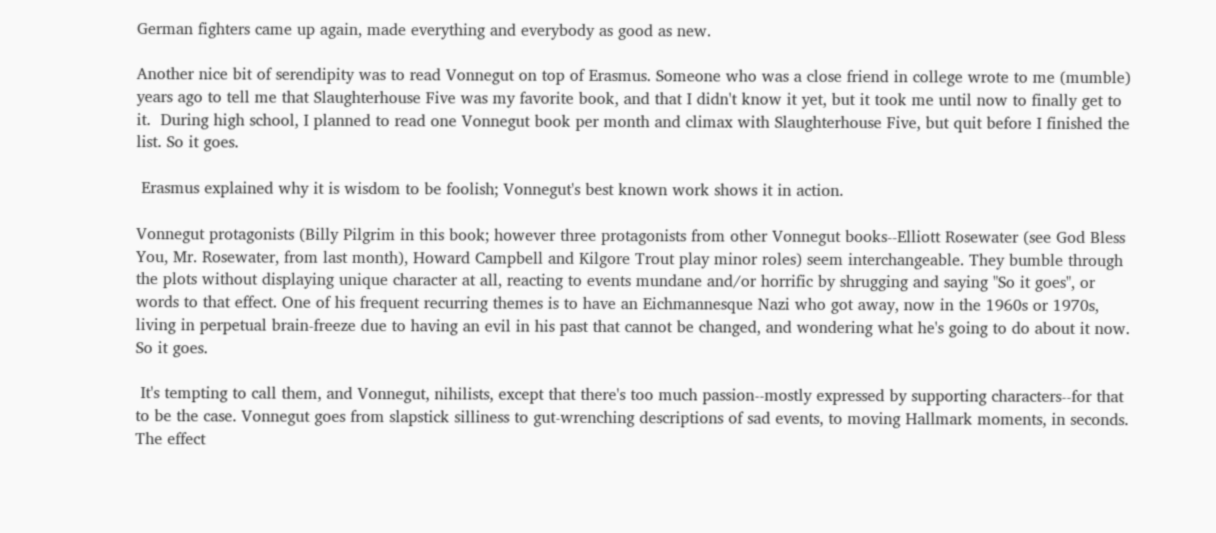German fighters came up again, made everything and everybody as good as new.

Another nice bit of serendipity was to read Vonnegut on top of Erasmus. Someone who was a close friend in college wrote to me (mumble) years ago to tell me that Slaughterhouse Five was my favorite book, and that I didn't know it yet, but it took me until now to finally get to it.  During high school, I planned to read one Vonnegut book per month and climax with Slaughterhouse Five, but quit before I finished the list. So it goes.

 Erasmus explained why it is wisdom to be foolish; Vonnegut's best known work shows it in action.

Vonnegut protagonists (Billy Pilgrim in this book; however three protagonists from other Vonnegut books--Elliott Rosewater (see God Bless You, Mr. Rosewater, from last month), Howard Campbell and Kilgore Trout play minor roles) seem interchangeable. They bumble through the plots without displaying unique character at all, reacting to events mundane and/or horrific by shrugging and saying "So it goes", or words to that effect. One of his frequent recurring themes is to have an Eichmannesque Nazi who got away, now in the 1960s or 1970s, living in perpetual brain-freeze due to having an evil in his past that cannot be changed, and wondering what he's going to do about it now.  So it goes.

 It's tempting to call them, and Vonnegut, nihilists, except that there's too much passion--mostly expressed by supporting characters--for that to be the case. Vonnegut goes from slapstick silliness to gut-wrenching descriptions of sad events, to moving Hallmark moments, in seconds.  The effect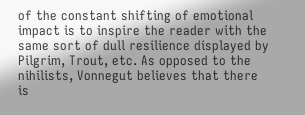of the constant shifting of emotional impact is to inspire the reader with the same sort of dull resilience displayed by Pilgrim, Trout, etc. As opposed to the nihilists, Vonnegut believes that there is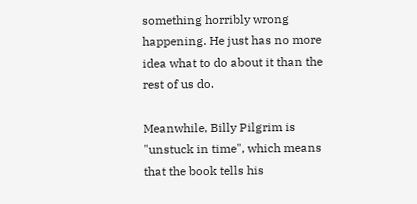something horribly wrong happening. He just has no more idea what to do about it than the rest of us do.

Meanwhile, Billy Pilgrim is "unstuck in time", which means that the book tells his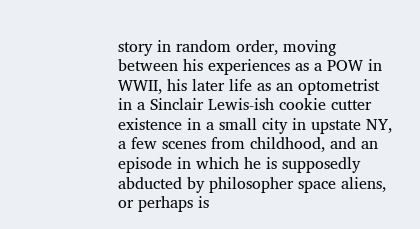story in random order, moving between his experiences as a POW in WWII, his later life as an optometrist in a Sinclair Lewis-ish cookie cutter existence in a small city in upstate NY, a few scenes from childhood, and an episode in which he is supposedly abducted by philosopher space aliens, or perhaps is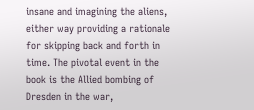insane and imagining the aliens, either way providing a rationale for skipping back and forth in time. The pivotal event in the book is the Allied bombing of Dresden in the war,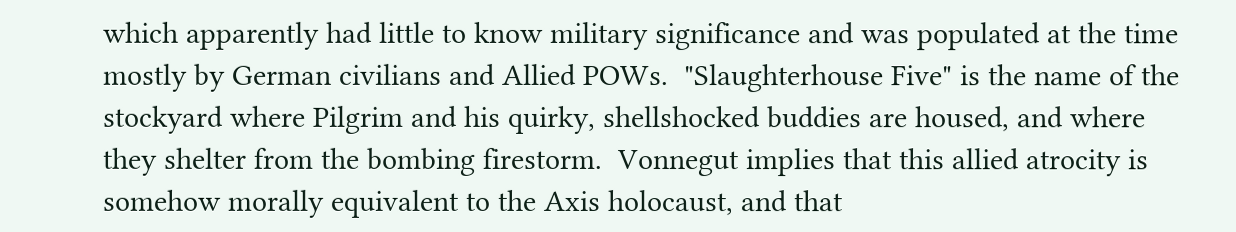which apparently had little to know military significance and was populated at the time mostly by German civilians and Allied POWs.  "Slaughterhouse Five" is the name of the stockyard where Pilgrim and his quirky, shellshocked buddies are housed, and where they shelter from the bombing firestorm.  Vonnegut implies that this allied atrocity is somehow morally equivalent to the Axis holocaust, and that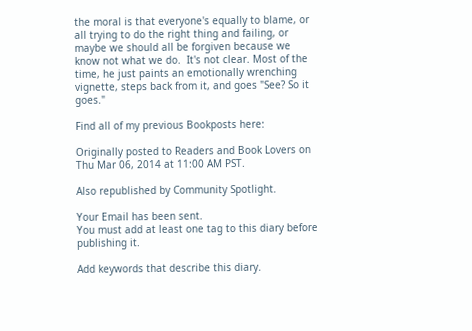the moral is that everyone's equally to blame, or all trying to do the right thing and failing, or maybe we should all be forgiven because we know not what we do.  It's not clear. Most of the time, he just paints an emotionally wrenching vignette, steps back from it, and goes "See? So it goes."

Find all of my previous Bookposts here:

Originally posted to Readers and Book Lovers on Thu Mar 06, 2014 at 11:00 AM PST.

Also republished by Community Spotlight.

Your Email has been sent.
You must add at least one tag to this diary before publishing it.

Add keywords that describe this diary.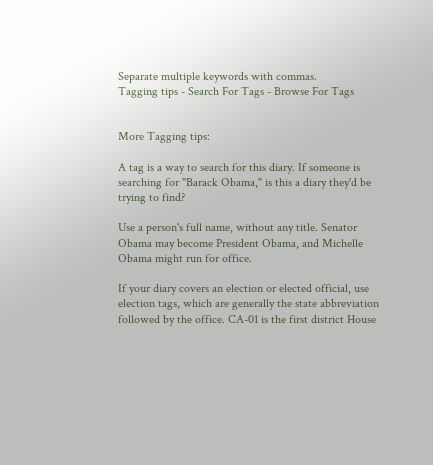Separate multiple keywords with commas.
Tagging tips - Search For Tags - Browse For Tags


More Tagging tips:

A tag is a way to search for this diary. If someone is searching for "Barack Obama," is this a diary they'd be trying to find?

Use a person's full name, without any title. Senator Obama may become President Obama, and Michelle Obama might run for office.

If your diary covers an election or elected official, use election tags, which are generally the state abbreviation followed by the office. CA-01 is the first district House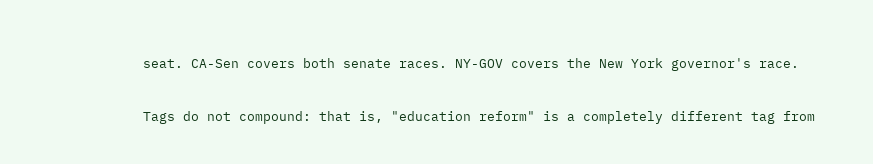seat. CA-Sen covers both senate races. NY-GOV covers the New York governor's race.

Tags do not compound: that is, "education reform" is a completely different tag from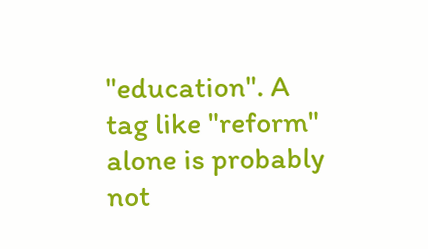"education". A tag like "reform" alone is probably not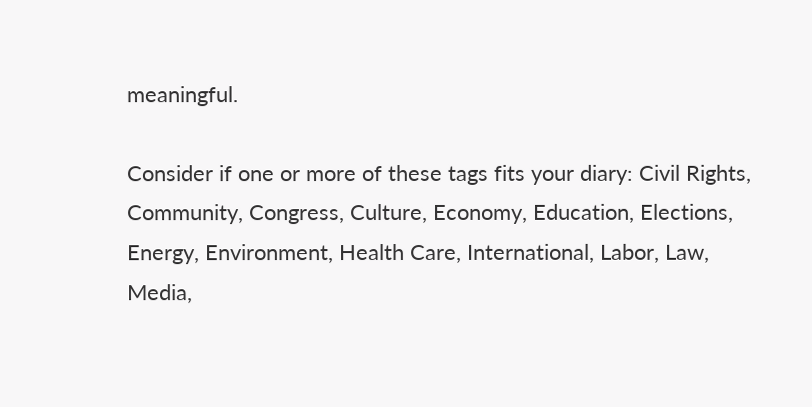meaningful.

Consider if one or more of these tags fits your diary: Civil Rights, Community, Congress, Culture, Economy, Education, Elections, Energy, Environment, Health Care, International, Labor, Law, Media,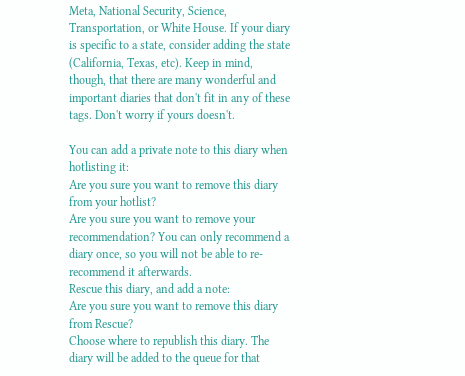Meta, National Security, Science, Transportation, or White House. If your diary is specific to a state, consider adding the state (California, Texas, etc). Keep in mind, though, that there are many wonderful and important diaries that don't fit in any of these tags. Don't worry if yours doesn't.

You can add a private note to this diary when hotlisting it:
Are you sure you want to remove this diary from your hotlist?
Are you sure you want to remove your recommendation? You can only recommend a diary once, so you will not be able to re-recommend it afterwards.
Rescue this diary, and add a note:
Are you sure you want to remove this diary from Rescue?
Choose where to republish this diary. The diary will be added to the queue for that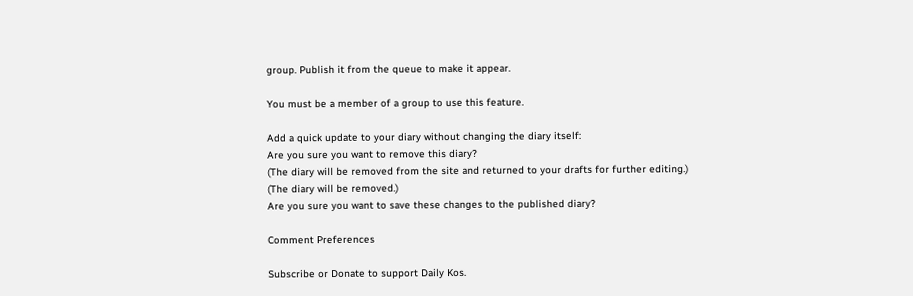group. Publish it from the queue to make it appear.

You must be a member of a group to use this feature.

Add a quick update to your diary without changing the diary itself:
Are you sure you want to remove this diary?
(The diary will be removed from the site and returned to your drafts for further editing.)
(The diary will be removed.)
Are you sure you want to save these changes to the published diary?

Comment Preferences

Subscribe or Donate to support Daily Kos.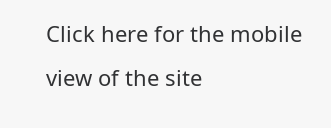Click here for the mobile view of the site